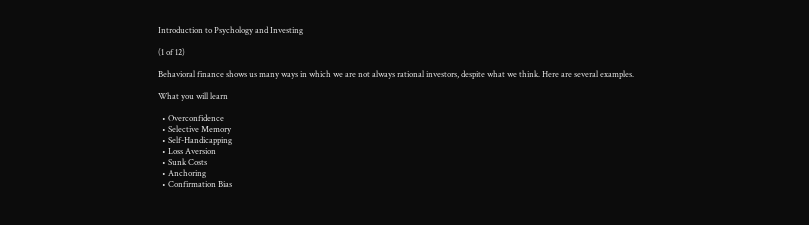Introduction to Psychology and Investing

(1 of 12)

Behavioral finance shows us many ways in which we are not always rational investors, despite what we think. Here are several examples.

What you will learn

  • Overconfidence
  • Selective Memory
  • Self-Handicapping
  • Loss Aversion
  • Sunk Costs
  • Anchoring
  • Confirmation Bias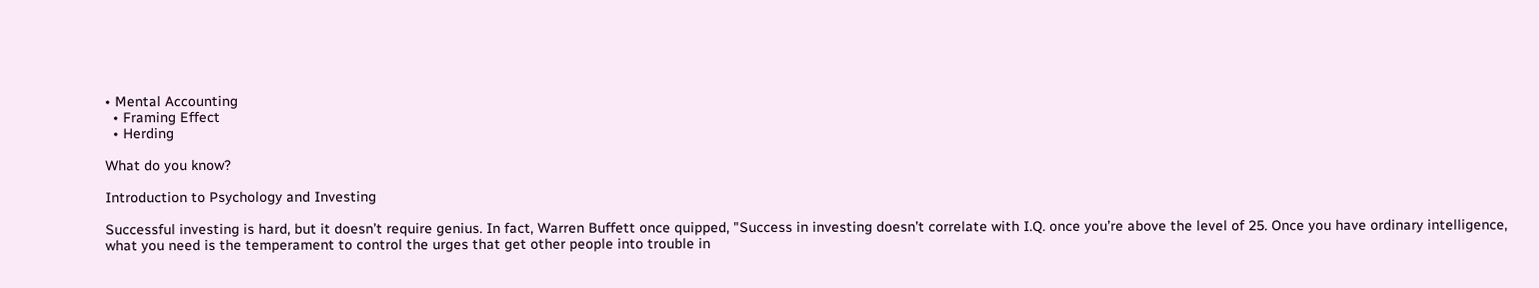• Mental Accounting
  • Framing Effect
  • Herding

What do you know?

Introduction to Psychology and Investing

Successful investing is hard, but it doesn’t require genius. In fact, Warren Buffett once quipped, "Success in investing doesn’t correlate with I.Q. once you’re above the level of 25. Once you have ordinary intelligence, what you need is the temperament to control the urges that get other people into trouble in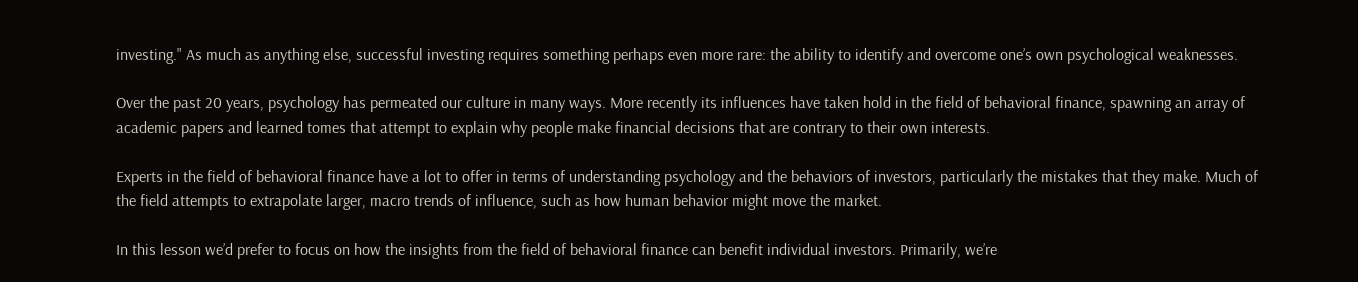investing." As much as anything else, successful investing requires something perhaps even more rare: the ability to identify and overcome one’s own psychological weaknesses.

Over the past 20 years, psychology has permeated our culture in many ways. More recently its influences have taken hold in the field of behavioral finance, spawning an array of academic papers and learned tomes that attempt to explain why people make financial decisions that are contrary to their own interests.

Experts in the field of behavioral finance have a lot to offer in terms of understanding psychology and the behaviors of investors, particularly the mistakes that they make. Much of the field attempts to extrapolate larger, macro trends of influence, such as how human behavior might move the market.

In this lesson we’d prefer to focus on how the insights from the field of behavioral finance can benefit individual investors. Primarily, we’re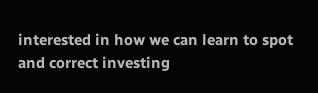interested in how we can learn to spot and correct investing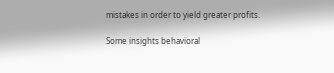mistakes in order to yield greater profits.

Some insights behavioral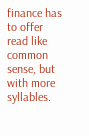finance has to offer read like common sense, but with more syllables.